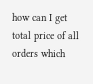how can I get total price of all orders which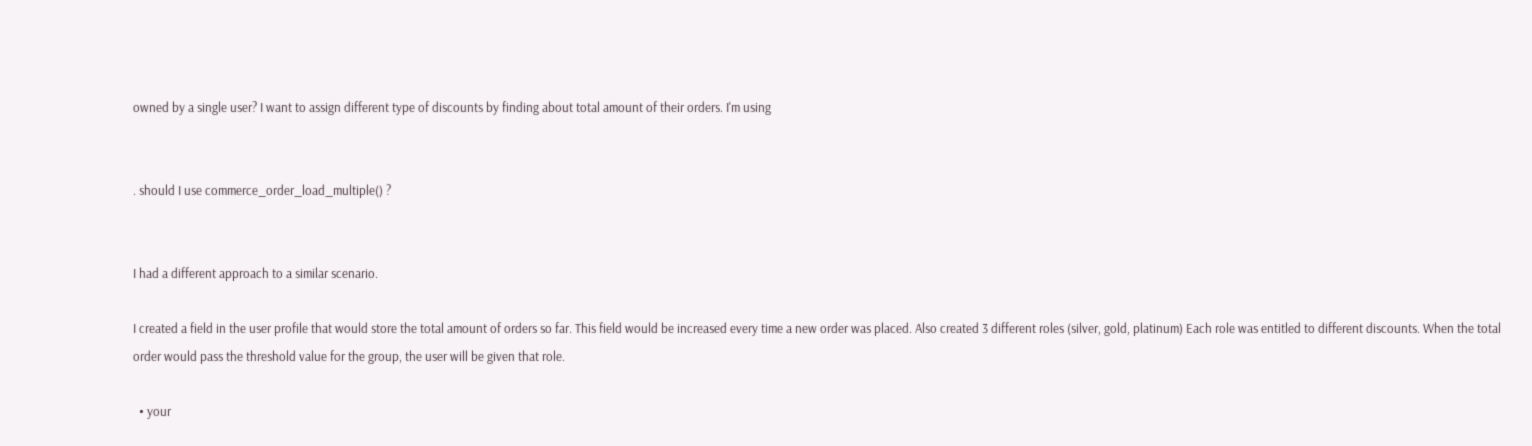owned by a single user? I want to assign different type of discounts by finding about total amount of their orders. I'm using


. should I use commerce_order_load_multiple() ?


I had a different approach to a similar scenario.

I created a field in the user profile that would store the total amount of orders so far. This field would be increased every time a new order was placed. Also created 3 different roles (silver, gold, platinum) Each role was entitled to different discounts. When the total order would pass the threshold value for the group, the user will be given that role.

  • your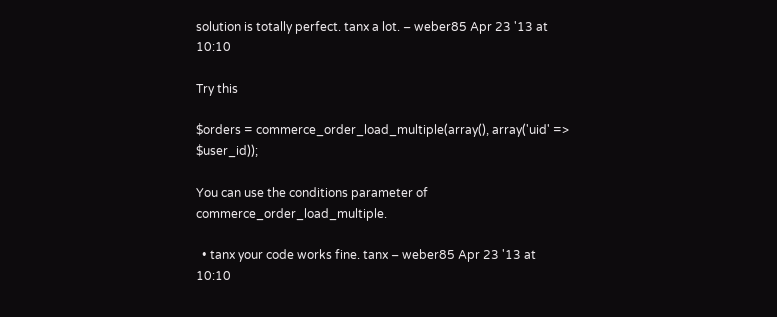solution is totally perfect. tanx a lot. – weber85 Apr 23 '13 at 10:10

Try this

$orders = commerce_order_load_multiple(array(), array('uid' => $user_id));

You can use the conditions parameter of commerce_order_load_multiple.

  • tanx your code works fine. tanx – weber85 Apr 23 '13 at 10:10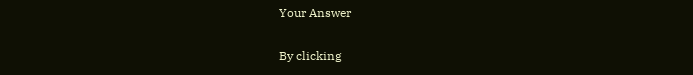Your Answer

By clicking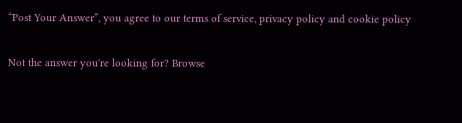“Post Your Answer”, you agree to our terms of service, privacy policy and cookie policy

Not the answer you're looking for? Browse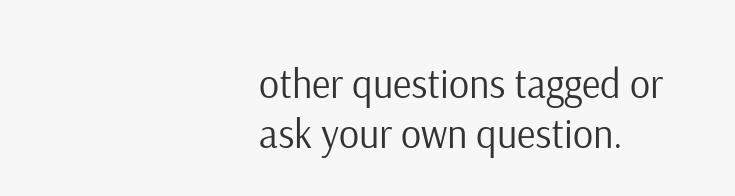other questions tagged or ask your own question.